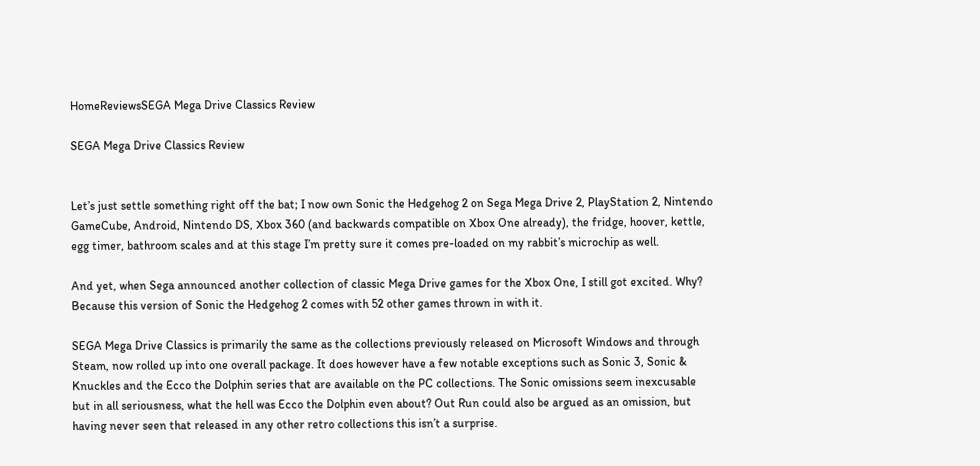HomeReviewsSEGA Mega Drive Classics Review

SEGA Mega Drive Classics Review


Let’s just settle something right off the bat; I now own Sonic the Hedgehog 2 on Sega Mega Drive 2, PlayStation 2, Nintendo GameCube, Android, Nintendo DS, Xbox 360 (and backwards compatible on Xbox One already), the fridge, hoover, kettle, egg timer, bathroom scales and at this stage I’m pretty sure it comes pre-loaded on my rabbit’s microchip as well.

And yet, when Sega announced another collection of classic Mega Drive games for the Xbox One, I still got excited. Why? Because this version of Sonic the Hedgehog 2 comes with 52 other games thrown in with it.

SEGA Mega Drive Classics is primarily the same as the collections previously released on Microsoft Windows and through Steam, now rolled up into one overall package. It does however have a few notable exceptions such as Sonic 3, Sonic & Knuckles and the Ecco the Dolphin series that are available on the PC collections. The Sonic omissions seem inexcusable but in all seriousness, what the hell was Ecco the Dolphin even about? Out Run could also be argued as an omission, but having never seen that released in any other retro collections this isn’t a surprise.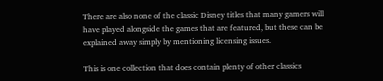There are also none of the classic Disney titles that many gamers will have played alongside the games that are featured, but these can be explained away simply by mentioning licensing issues.

This is one collection that does contain plenty of other classics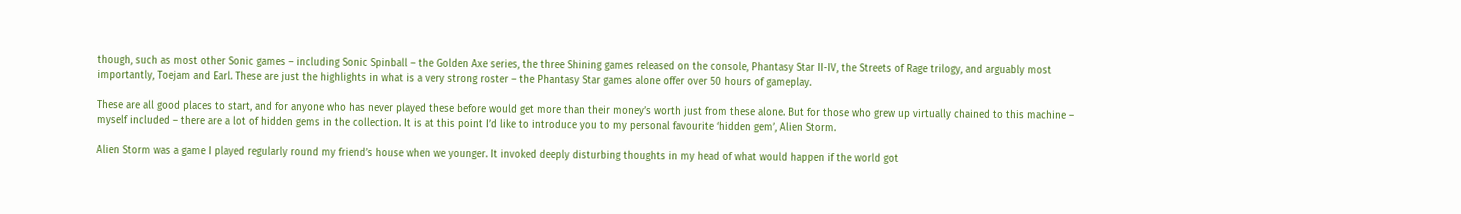though, such as most other Sonic games – including Sonic Spinball – the Golden Axe series, the three Shining games released on the console, Phantasy Star II-IV, the Streets of Rage trilogy, and arguably most importantly, Toejam and Earl. These are just the highlights in what is a very strong roster – the Phantasy Star games alone offer over 50 hours of gameplay.

These are all good places to start, and for anyone who has never played these before would get more than their money’s worth just from these alone. But for those who grew up virtually chained to this machine – myself included – there are a lot of hidden gems in the collection. It is at this point I’d like to introduce you to my personal favourite ‘hidden gem’, Alien Storm.

Alien Storm was a game I played regularly round my friend’s house when we younger. It invoked deeply disturbing thoughts in my head of what would happen if the world got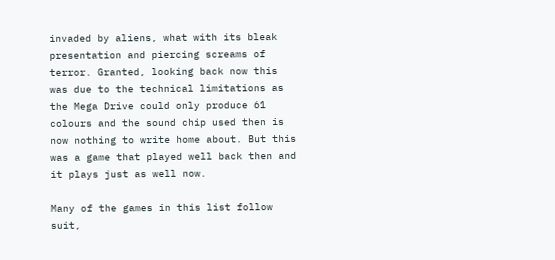invaded by aliens, what with its bleak presentation and piercing screams of terror. Granted, looking back now this was due to the technical limitations as the Mega Drive could only produce 61 colours and the sound chip used then is now nothing to write home about. But this was a game that played well back then and it plays just as well now.

Many of the games in this list follow suit,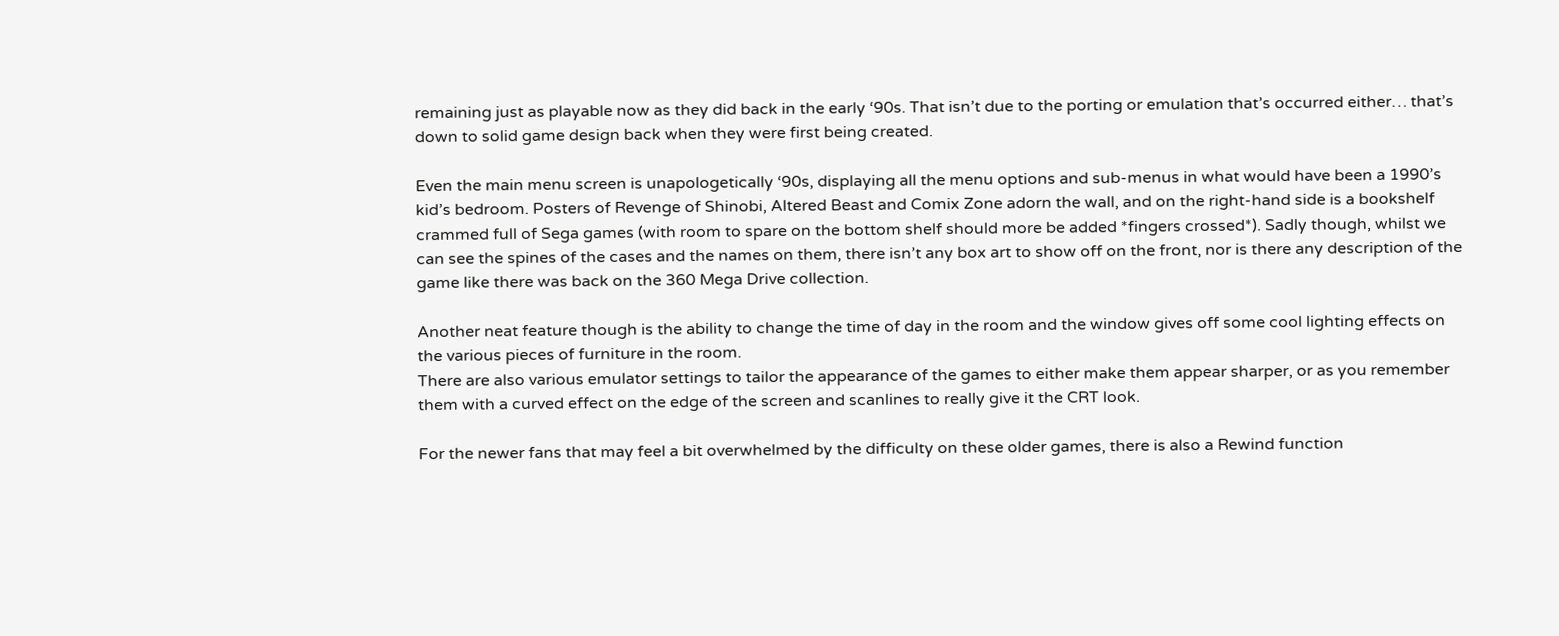remaining just as playable now as they did back in the early ‘90s. That isn’t due to the porting or emulation that’s occurred either… that’s down to solid game design back when they were first being created.

Even the main menu screen is unapologetically ‘90s, displaying all the menu options and sub-menus in what would have been a 1990’s kid’s bedroom. Posters of Revenge of Shinobi, Altered Beast and Comix Zone adorn the wall, and on the right-hand side is a bookshelf crammed full of Sega games (with room to spare on the bottom shelf should more be added *fingers crossed*). Sadly though, whilst we can see the spines of the cases and the names on them, there isn’t any box art to show off on the front, nor is there any description of the game like there was back on the 360 Mega Drive collection.

Another neat feature though is the ability to change the time of day in the room and the window gives off some cool lighting effects on the various pieces of furniture in the room.
There are also various emulator settings to tailor the appearance of the games to either make them appear sharper, or as you remember them with a curved effect on the edge of the screen and scanlines to really give it the CRT look.

For the newer fans that may feel a bit overwhelmed by the difficulty on these older games, there is also a Rewind function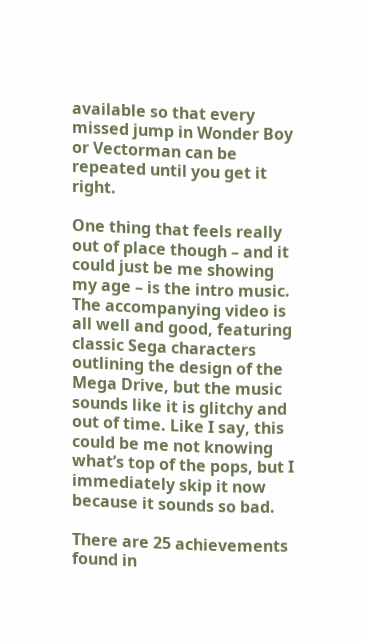available so that every missed jump in Wonder Boy or Vectorman can be repeated until you get it right.

One thing that feels really out of place though – and it could just be me showing my age – is the intro music. The accompanying video is all well and good, featuring classic Sega characters outlining the design of the Mega Drive, but the music sounds like it is glitchy and out of time. Like I say, this could be me not knowing what’s top of the pops, but I immediately skip it now because it sounds so bad.

There are 25 achievements found in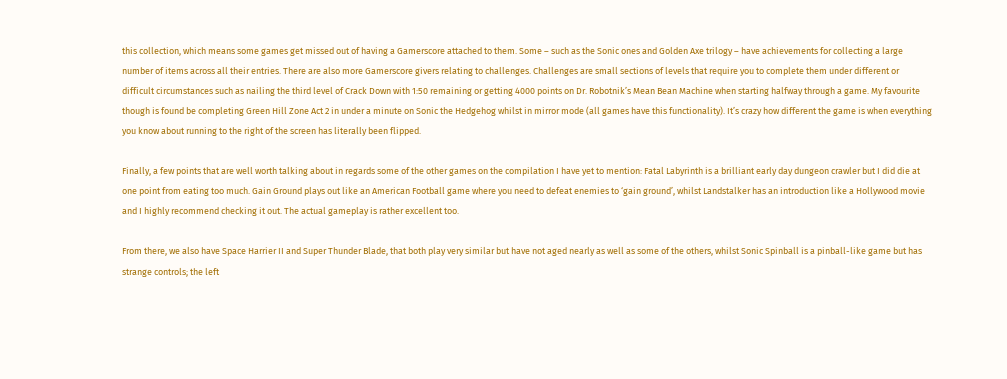this collection, which means some games get missed out of having a Gamerscore attached to them. Some – such as the Sonic ones and Golden Axe trilogy – have achievements for collecting a large number of items across all their entries. There are also more Gamerscore givers relating to challenges. Challenges are small sections of levels that require you to complete them under different or difficult circumstances such as nailing the third level of Crack Down with 1:50 remaining or getting 4000 points on Dr. Robotnik’s Mean Bean Machine when starting halfway through a game. My favourite though is found be completing Green Hill Zone Act 2 in under a minute on Sonic the Hedgehog whilst in mirror mode (all games have this functionality). It’s crazy how different the game is when everything you know about running to the right of the screen has literally been flipped.

Finally, a few points that are well worth talking about in regards some of the other games on the compilation I have yet to mention: Fatal Labyrinth is a brilliant early day dungeon crawler but I did die at one point from eating too much. Gain Ground plays out like an American Football game where you need to defeat enemies to ‘gain ground’, whilst Landstalker has an introduction like a Hollywood movie and I highly recommend checking it out. The actual gameplay is rather excellent too.

From there, we also have Space Harrier II and Super Thunder Blade, that both play very similar but have not aged nearly as well as some of the others, whilst Sonic Spinball is a pinball-like game but has strange controls; the left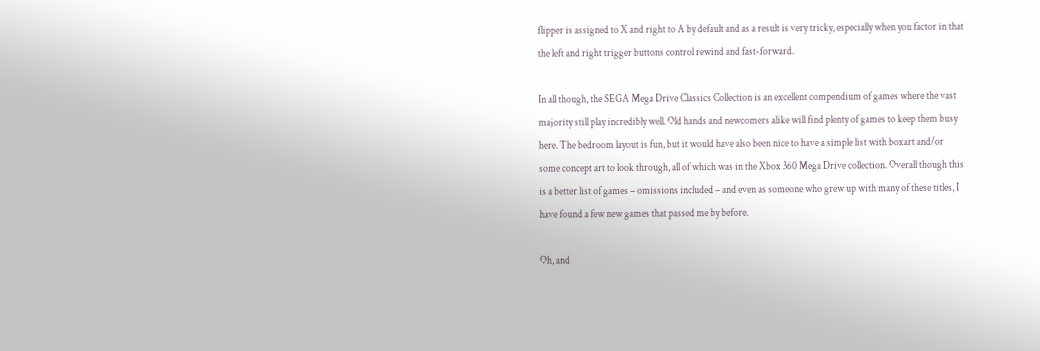flipper is assigned to X and right to A by default and as a result is very tricky, especially when you factor in that the left and right trigger buttons control rewind and fast-forward.

In all though, the SEGA Mega Drive Classics Collection is an excellent compendium of games where the vast majority still play incredibly well. Old hands and newcomers alike will find plenty of games to keep them busy here. The bedroom layout is fun, but it would have also been nice to have a simple list with boxart and/or some concept art to look through, all of which was in the Xbox 360 Mega Drive collection. Overall though this is a better list of games – omissions included – and even as someone who grew up with many of these titles, I have found a few new games that passed me by before.

Oh, and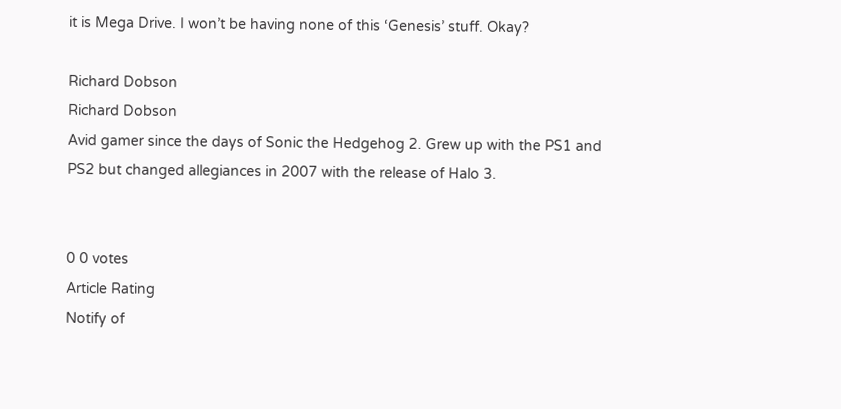it is Mega Drive. I won’t be having none of this ‘Genesis’ stuff. Okay?

Richard Dobson
Richard Dobson
Avid gamer since the days of Sonic the Hedgehog 2. Grew up with the PS1 and PS2 but changed allegiances in 2007 with the release of Halo 3.


0 0 votes
Article Rating
Notify of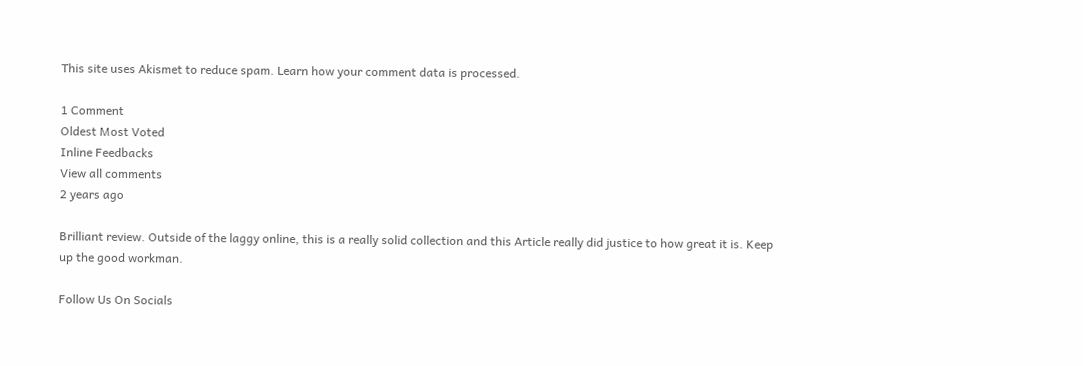This site uses Akismet to reduce spam. Learn how your comment data is processed.

1 Comment
Oldest Most Voted
Inline Feedbacks
View all comments
2 years ago

Brilliant review. Outside of the laggy online, this is a really solid collection and this Article really did justice to how great it is. Keep up the good workman.

Follow Us On Socials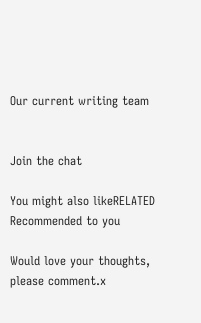Our current writing team


Join the chat

You might also likeRELATED
Recommended to you

Would love your thoughts, please comment.x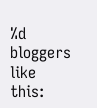%d bloggers like this: